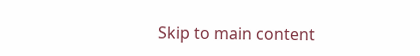Skip to main content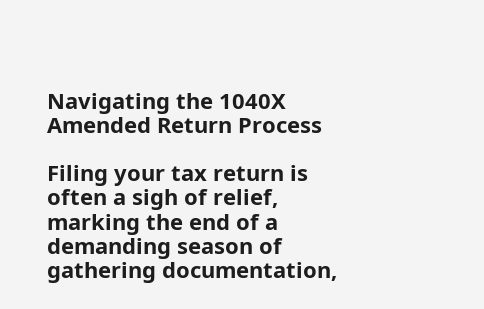Navigating the 1040X Amended Return Process

Filing your tax return is often a sigh of relief, marking the end of a demanding season of gathering documentation,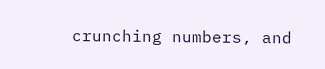crunching numbers, and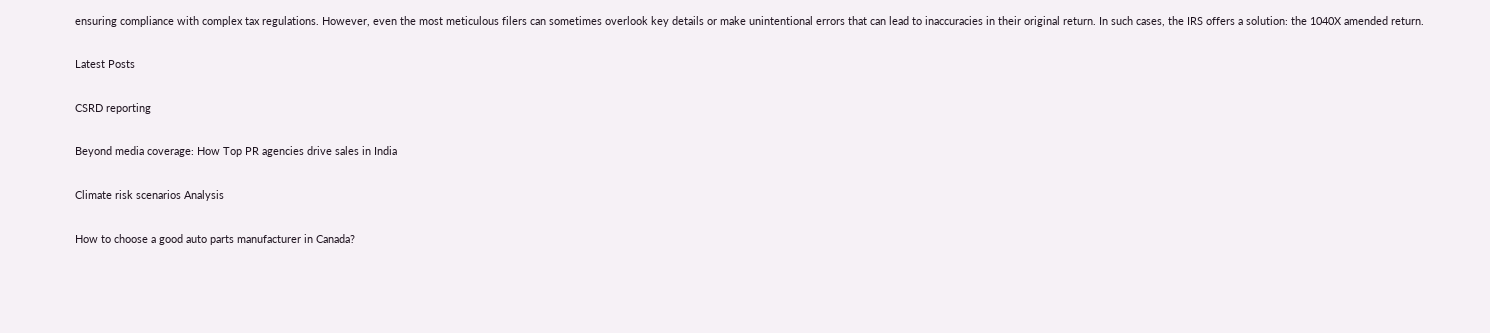ensuring compliance with complex tax regulations. However, even the most meticulous filers can sometimes overlook key details or make unintentional errors that can lead to inaccuracies in their original return. In such cases, the IRS offers a solution: the 1040X amended return.

Latest Posts

CSRD reporting

Beyond media coverage: How Top PR agencies drive sales in India

Climate risk scenarios Analysis

How to choose a good auto parts manufacturer in Canada?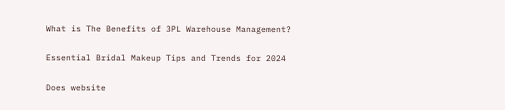What is The Benefits of 3PL Warehouse Management?

Essential Bridal Makeup Tips and Trends for 2024

Does website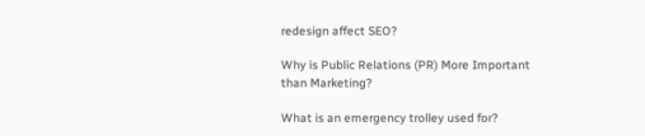redesign affect SEO?

Why is Public Relations (PR) More Important than Marketing?

What is an emergency trolley used for?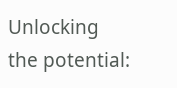Unlocking the potential: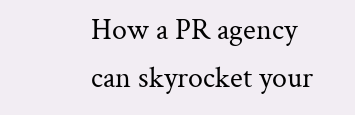How a PR agency can skyrocket your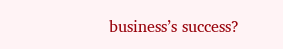business’s success?